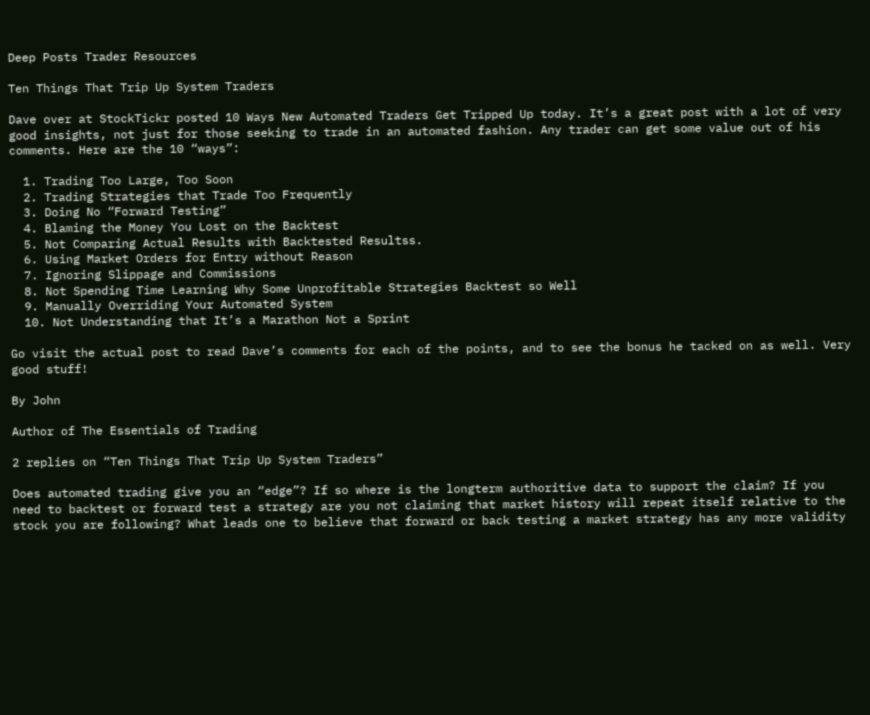Deep Posts Trader Resources

Ten Things That Trip Up System Traders

Dave over at StockTickr posted 10 Ways New Automated Traders Get Tripped Up today. It’s a great post with a lot of very good insights, not just for those seeking to trade in an automated fashion. Any trader can get some value out of his comments. Here are the 10 “ways”:

  1. Trading Too Large, Too Soon
  2. Trading Strategies that Trade Too Frequently
  3. Doing No “Forward Testing”
  4. Blaming the Money You Lost on the Backtest
  5. Not Comparing Actual Results with Backtested Resultss.
  6. Using Market Orders for Entry without Reason
  7. Ignoring Slippage and Commissions
  8. Not Spending Time Learning Why Some Unprofitable Strategies Backtest so Well
  9. Manually Overriding Your Automated System
  10. Not Understanding that It’s a Marathon Not a Sprint

Go visit the actual post to read Dave’s comments for each of the points, and to see the bonus he tacked on as well. Very good stuff!

By John

Author of The Essentials of Trading

2 replies on “Ten Things That Trip Up System Traders”

Does automated trading give you an “edge”? If so where is the longterm authoritive data to support the claim? If you need to backtest or forward test a strategy are you not claiming that market history will repeat itself relative to the stock you are following? What leads one to believe that forward or back testing a market strategy has any more validity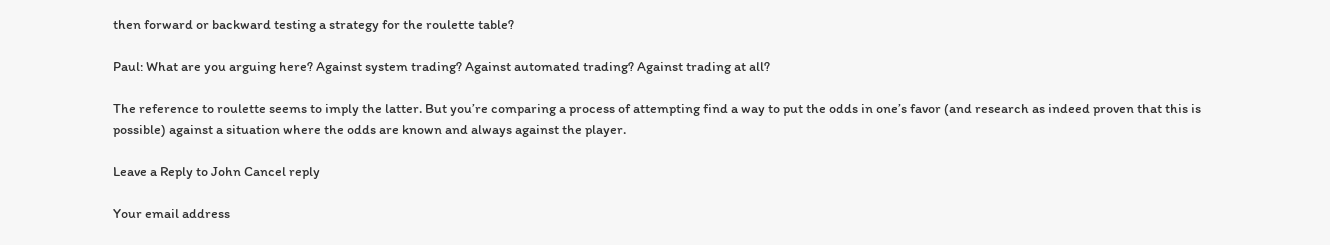then forward or backward testing a strategy for the roulette table?

Paul: What are you arguing here? Against system trading? Against automated trading? Against trading at all?

The reference to roulette seems to imply the latter. But you’re comparing a process of attempting find a way to put the odds in one’s favor (and research as indeed proven that this is possible) against a situation where the odds are known and always against the player.

Leave a Reply to John Cancel reply

Your email address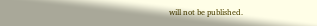will not be published.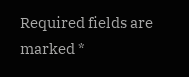Required fields are marked *